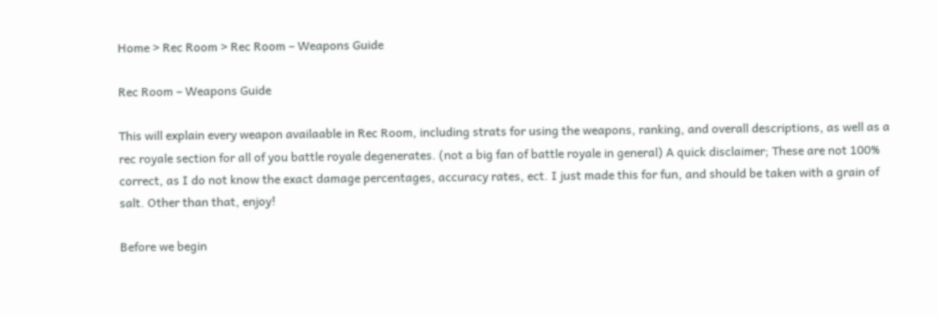Home > Rec Room > Rec Room – Weapons Guide

Rec Room – Weapons Guide

This will explain every weapon availaable in Rec Room, including strats for using the weapons, ranking, and overall descriptions, as well as a rec royale section for all of you battle royale degenerates. (not a big fan of battle royale in general) A quick disclaimer; These are not 100% correct, as I do not know the exact damage percentages, accuracy rates, ect. I just made this for fun, and should be taken with a grain of salt. Other than that, enjoy!

Before we begin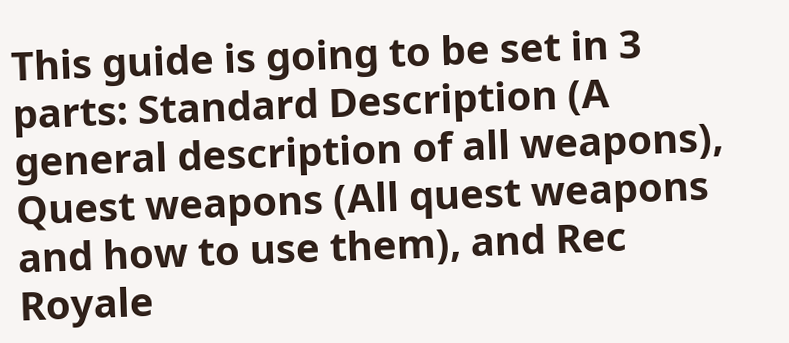This guide is going to be set in 3 parts: Standard Description (A general description of all weapons), Quest weapons (All quest weapons and how to use them), and Rec Royale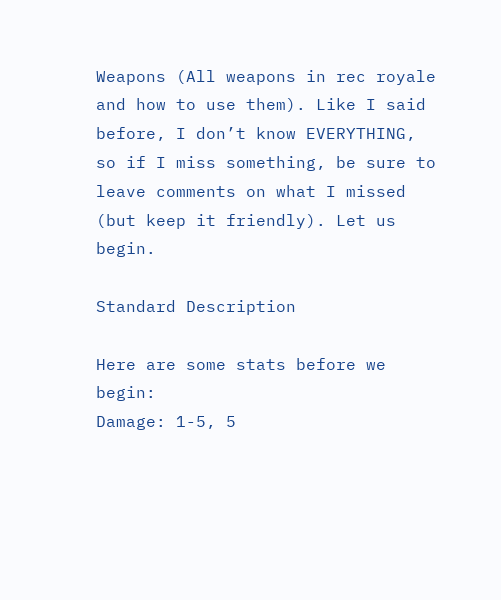Weapons (All weapons in rec royale and how to use them). Like I said before, I don’t know EVERYTHING, so if I miss something, be sure to leave comments on what I missed (but keep it friendly). Let us begin.

Standard Description

Here are some stats before we begin:
Damage: 1-5, 5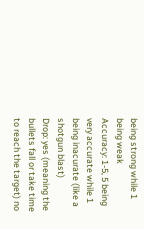being strong while 1 being weak
Accuracy: 1-5, 5 being very accurate while 1 being inacurate (like a shotgun blast)
Drop: yes (meaning the bullets fall or take time to reach the target) no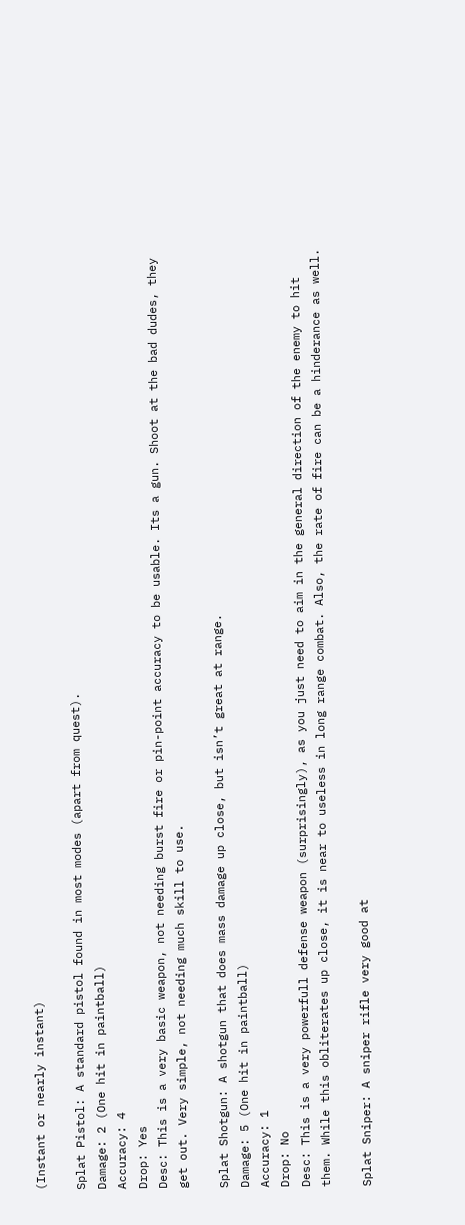(Instant or nearly instant)

Splat Pistol: A standard pistol found in most modes (apart from quest).
Damage: 2 (One hit in paintball)
Accuracy: 4
Drop: Yes
Desc: This is a very basic weapon, not needing burst fire or pin-point accuracy to be usable. Its a gun. Shoot at the bad dudes, they get out. Very simple, not needing much skill to use.

Splat Shotgun: A shotgun that does mass damage up close, but isn’t great at range.
Damage: 5 (One hit in paintball)
Accuracy: 1
Drop: No
Desc: This is a very powerfull defense weapon (surprisingly), as you just need to aim in the general direction of the enemy to hit them. While this obliterates up close, it is near to useless in long range combat. Also, the rate of fire can be a hinderance as well.

Splat Sniper: A sniper rifle very good at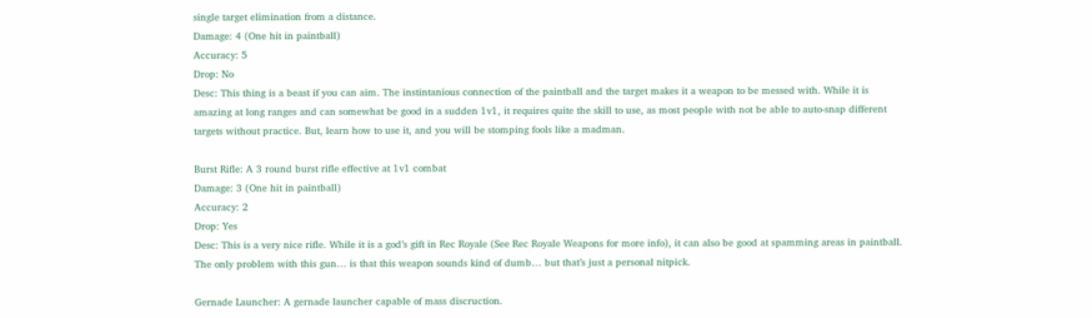single target elimination from a distance.
Damage: 4 (One hit in paintball)
Accuracy: 5
Drop: No
Desc: This thing is a beast if you can aim. The instintanious connection of the paintball and the target makes it a weapon to be messed with. While it is amazing at long ranges and can somewhat be good in a sudden 1v1, it requires quite the skill to use, as most people with not be able to auto-snap different targets without practice. But, learn how to use it, and you will be stomping fools like a madman.

Burst Rifle: A 3 round burst rifle effective at 1v1 combat
Damage: 3 (One hit in paintball)
Accuracy: 2
Drop: Yes
Desc: This is a very nice rifle. While it is a god’s gift in Rec Royale (See Rec Royale Weapons for more info), it can also be good at spamming areas in paintball. The only problem with this gun… is that this weapon sounds kind of dumb… but that’s just a personal nitpick.

Gernade Launcher: A gernade launcher capable of mass discruction.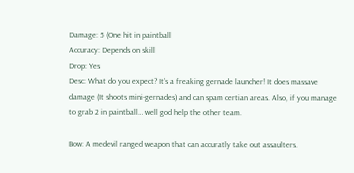Damage: 5 (One hit in paintball
Accuracy: Depends on skill
Drop: Yes
Desc: What do you expect? It’s a freaking gernade launcher! It does massave damage (It shoots mini-gernades) and can spam certian areas. Also, if you manage to grab 2 in paintball… well god help the other team.

Bow: A medevil ranged weapon that can accuratly take out assaulters.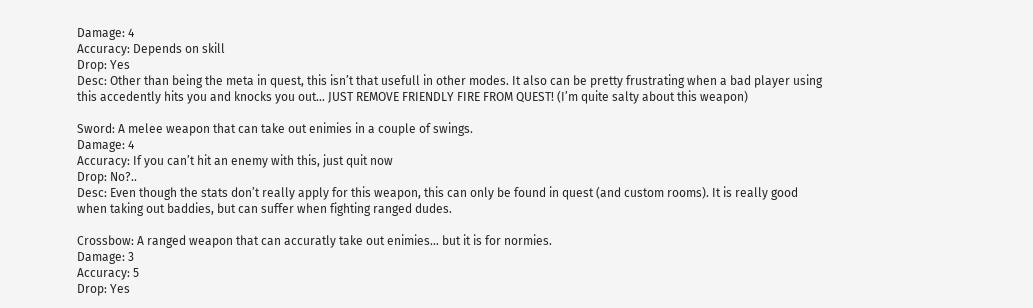Damage: 4
Accuracy: Depends on skill
Drop: Yes
Desc: Other than being the meta in quest, this isn’t that usefull in other modes. It also can be pretty frustrating when a bad player using this accedently hits you and knocks you out… JUST REMOVE FRIENDLY FIRE FROM QUEST! (I’m quite salty about this weapon)

Sword: A melee weapon that can take out enimies in a couple of swings.
Damage: 4
Accuracy: If you can’t hit an enemy with this, just quit now
Drop: No?..
Desc: Even though the stats don’t really apply for this weapon, this can only be found in quest (and custom rooms). It is really good when taking out baddies, but can suffer when fighting ranged dudes.

Crossbow: A ranged weapon that can accuratly take out enimies… but it is for normies.
Damage: 3
Accuracy: 5
Drop: Yes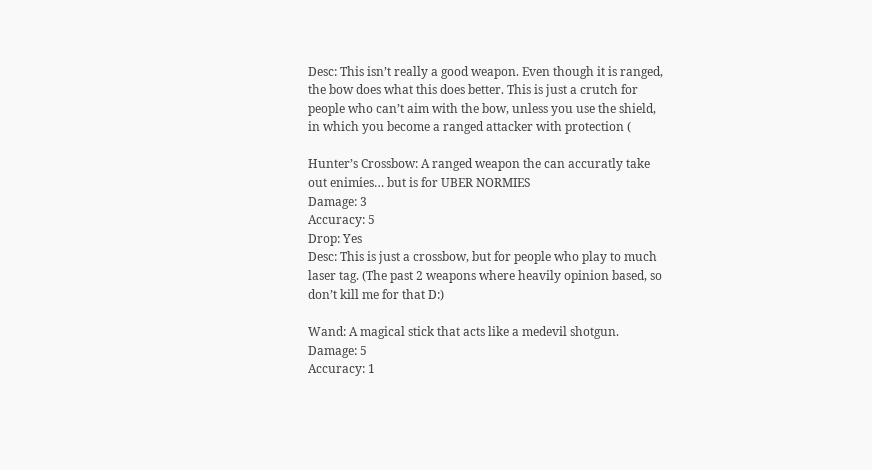Desc: This isn’t really a good weapon. Even though it is ranged, the bow does what this does better. This is just a crutch for people who can’t aim with the bow, unless you use the shield, in which you become a ranged attacker with protection (

Hunter’s Crossbow: A ranged weapon the can accuratly take out enimies… but is for UBER NORMIES
Damage: 3
Accuracy: 5
Drop: Yes
Desc: This is just a crossbow, but for people who play to much laser tag. (The past 2 weapons where heavily opinion based, so don’t kill me for that D:)

Wand: A magical stick that acts like a medevil shotgun.
Damage: 5
Accuracy: 1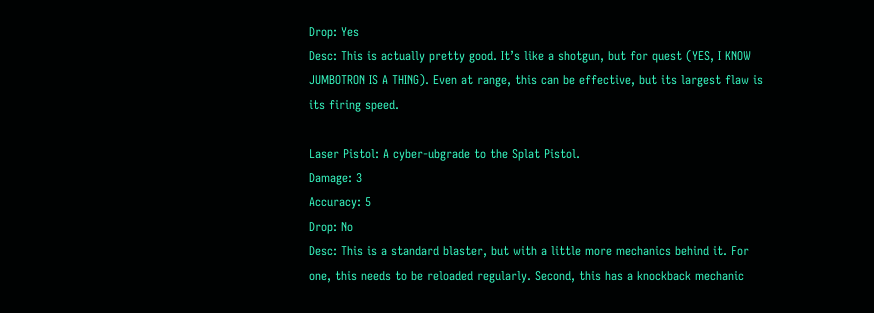Drop: Yes
Desc: This is actually pretty good. It’s like a shotgun, but for quest (YES, I KNOW JUMBOTRON IS A THING). Even at range, this can be effective, but its largest flaw is its firing speed.

Laser Pistol: A cyber-ubgrade to the Splat Pistol.
Damage: 3
Accuracy: 5
Drop: No
Desc: This is a standard blaster, but with a little more mechanics behind it. For one, this needs to be reloaded regularly. Second, this has a knockback mechanic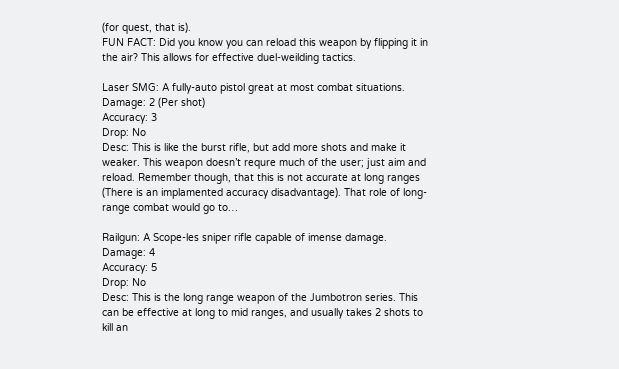(for quest, that is).
FUN FACT: Did you know you can reload this weapon by flipping it in the air? This allows for effective duel-weilding tactics.

Laser SMG: A fully-auto pistol great at most combat situations.
Damage: 2 (Per shot)
Accuracy: 3
Drop: No
Desc: This is like the burst rifle, but add more shots and make it weaker. This weapon doesn’t requre much of the user; just aim and reload. Remember though, that this is not accurate at long ranges (There is an implamented accuracy disadvantage). That role of long-range combat would go to…

Railgun: A Scope-les sniper rifle capable of imense damage.
Damage: 4
Accuracy: 5
Drop: No
Desc: This is the long range weapon of the Jumbotron series. This can be effective at long to mid ranges, and usually takes 2 shots to kill an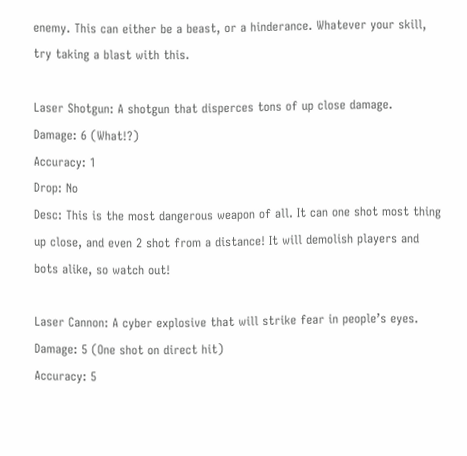enemy. This can either be a beast, or a hinderance. Whatever your skill, try taking a blast with this.

Laser Shotgun: A shotgun that disperces tons of up close damage.
Damage: 6 (What!?)
Accuracy: 1
Drop: No
Desc: This is the most dangerous weapon of all. It can one shot most thing up close, and even 2 shot from a distance! It will demolish players and bots alike, so watch out!

Laser Cannon: A cyber explosive that will strike fear in people’s eyes.
Damage: 5 (One shot on direct hit)
Accuracy: 5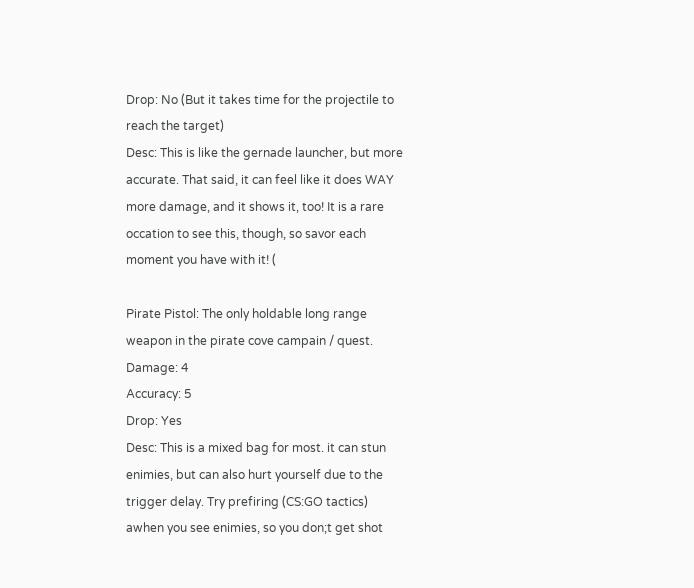Drop: No (But it takes time for the projectile to reach the target)
Desc: This is like the gernade launcher, but more accurate. That said, it can feel like it does WAY more damage, and it shows it, too! It is a rare occation to see this, though, so savor each moment you have with it! (

Pirate Pistol: The only holdable long range weapon in the pirate cove campain / quest.
Damage: 4
Accuracy: 5
Drop: Yes
Desc: This is a mixed bag for most. it can stun enimies, but can also hurt yourself due to the trigger delay. Try prefiring (CS:GO tactics) awhen you see enimies, so you don;t get shot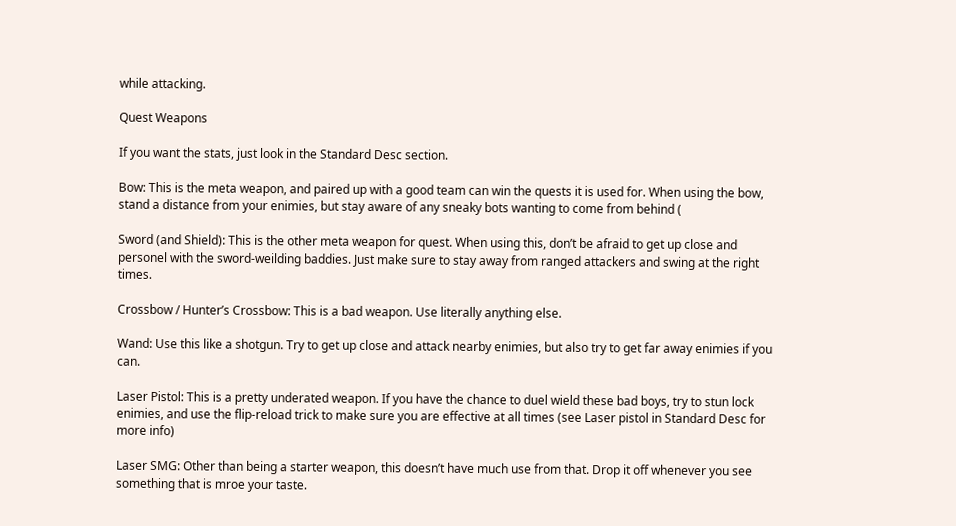while attacking.

Quest Weapons

If you want the stats, just look in the Standard Desc section.

Bow: This is the meta weapon, and paired up with a good team can win the quests it is used for. When using the bow, stand a distance from your enimies, but stay aware of any sneaky bots wanting to come from behind (

Sword (and Shield): This is the other meta weapon for quest. When using this, don’t be afraid to get up close and personel with the sword-weilding baddies. Just make sure to stay away from ranged attackers and swing at the right times.

Crossbow / Hunter’s Crossbow: This is a bad weapon. Use literally anything else.

Wand: Use this like a shotgun. Try to get up close and attack nearby enimies, but also try to get far away enimies if you can.

Laser Pistol: This is a pretty underated weapon. If you have the chance to duel wield these bad boys, try to stun lock enimies, and use the flip-reload trick to make sure you are effective at all times (see Laser pistol in Standard Desc for more info)

Laser SMG: Other than being a starter weapon, this doesn’t have much use from that. Drop it off whenever you see something that is mroe your taste.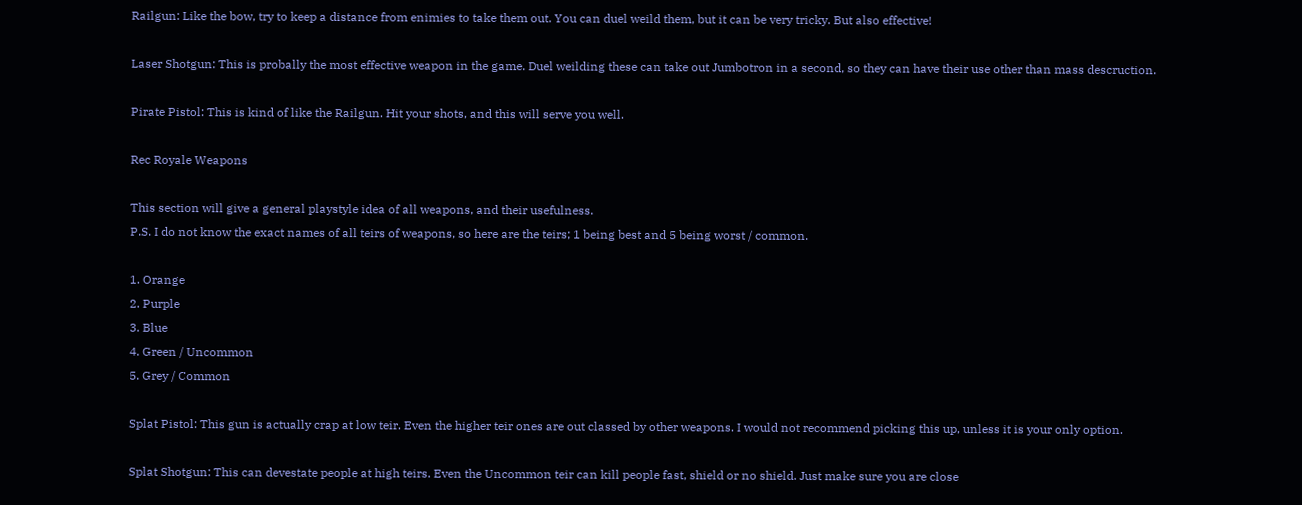Railgun: Like the bow, try to keep a distance from enimies to take them out. You can duel weild them, but it can be very tricky. But also effective!

Laser Shotgun: This is probally the most effective weapon in the game. Duel weilding these can take out Jumbotron in a second, so they can have their use other than mass descruction.

Pirate Pistol: This is kind of like the Railgun. Hit your shots, and this will serve you well.

Rec Royale Weapons

This section will give a general playstyle idea of all weapons, and their usefulness.
P.S. I do not know the exact names of all teirs of weapons, so here are the teirs; 1 being best and 5 being worst / common.

1. Orange
2. Purple
3. Blue
4. Green / Uncommon
5. Grey / Common

Splat Pistol: This gun is actually crap at low teir. Even the higher teir ones are out classed by other weapons. I would not recommend picking this up, unless it is your only option.

Splat Shotgun: This can devestate people at high teirs. Even the Uncommon teir can kill people fast, shield or no shield. Just make sure you are close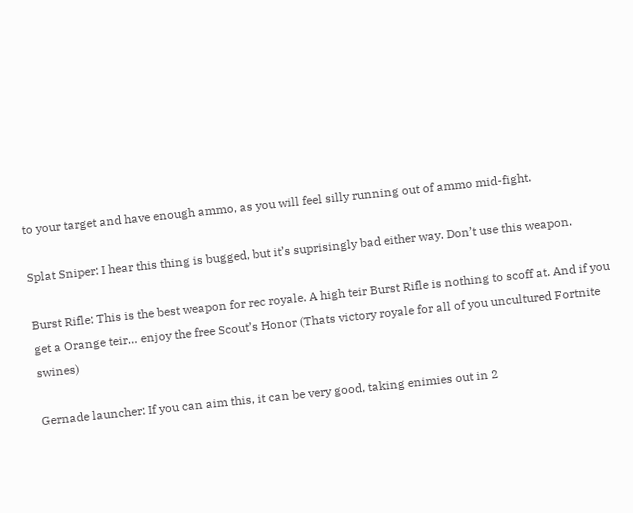to your target and have enough ammo, as you will feel silly running out of ammo mid-fight.

Splat Sniper: I hear this thing is bugged, but it’s suprisingly bad either way. Don’t use this weapon.

Burst Rifle: This is the best weapon for rec royale. A high teir Burst Rifle is nothing to scoff at. And if you get a Orange teir… enjoy the free Scout’s Honor (Thats victory royale for all of you uncultured Fortnite swines)

Gernade launcher: If you can aim this, it can be very good, taking enimies out in 2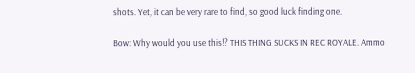shots. Yet, it can be very rare to find, so good luck finding one.

Bow: Why would you use this!? THIS THING SUCKS IN REC ROYALE. Ammo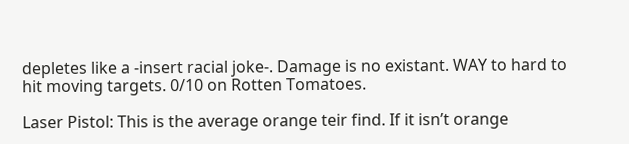depletes like a -insert racial joke-. Damage is no existant. WAY to hard to hit moving targets. 0/10 on Rotten Tomatoes.

Laser Pistol: This is the average orange teir find. If it isn’t orange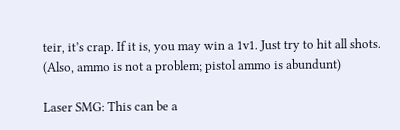teir, it’s crap. If it is, you may win a 1v1. Just try to hit all shots. (Also, ammo is not a problem; pistol ammo is abundunt)

Laser SMG: This can be a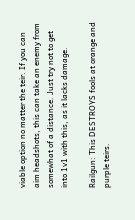viable option no matter the teir. If you can aim headshots, this can take an enemy from somewhat of a distance. Just try not to get into 1v1 with this, as it lacks damage.

Railgun: This DESTROYS fools at orange and purple teirs.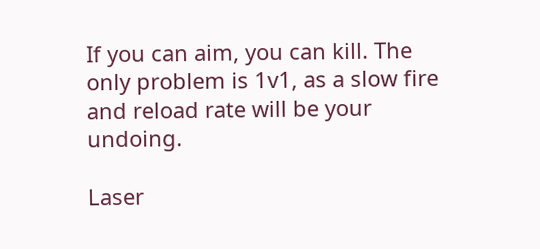If you can aim, you can kill. The only problem is 1v1, as a slow fire and reload rate will be your undoing.

Laser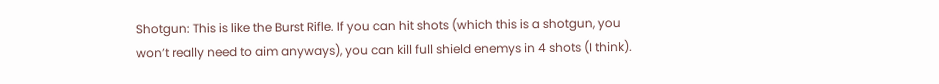Shotgun: This is like the Burst Rifle. If you can hit shots (which this is a shotgun, you won’t really need to aim anyways), you can kill full shield enemys in 4 shots (I think).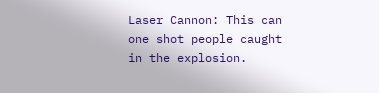Laser Cannon: This can one shot people caught in the explosion.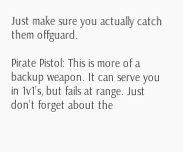Just make sure you actually catch them offguard.

Pirate Pistol: This is more of a backup weapon. It can serve you in 1v1’s, but fails at range. Just don’t forget about the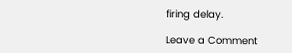firing delay.

Leave a Comment